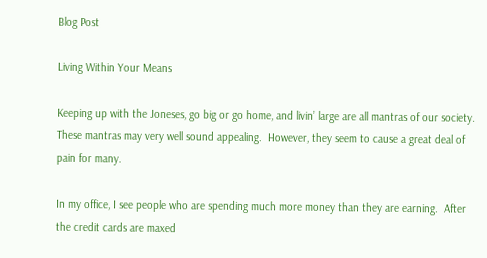Blog Post

Living Within Your Means

Keeping up with the Joneses, go big or go home, and livin’ large are all mantras of our society.  These mantras may very well sound appealing.  However, they seem to cause a great deal of pain for many.

In my office, I see people who are spending much more money than they are earning.  After the credit cards are maxed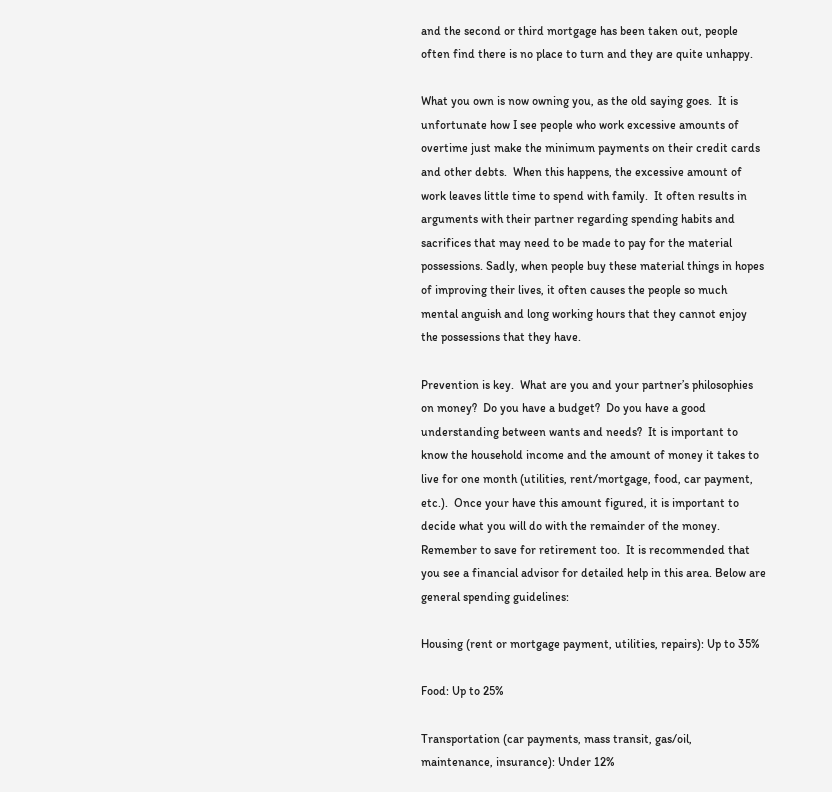and the second or third mortgage has been taken out, people often find there is no place to turn and they are quite unhappy.

What you own is now owning you, as the old saying goes.  It is unfortunate how I see people who work excessive amounts of overtime just make the minimum payments on their credit cards and other debts.  When this happens, the excessive amount of work leaves little time to spend with family.  It often results in arguments with their partner regarding spending habits and sacrifices that may need to be made to pay for the material possessions. Sadly, when people buy these material things in hopes of improving their lives, it often causes the people so much mental anguish and long working hours that they cannot enjoy the possessions that they have.

Prevention is key.  What are you and your partner’s philosophies on money?  Do you have a budget?  Do you have a good understanding between wants and needs?  It is important to know the household income and the amount of money it takes to live for one month (utilities, rent/mortgage, food, car payment, etc.).  Once your have this amount figured, it is important to decide what you will do with the remainder of the money.  Remember to save for retirement too.  It is recommended that you see a financial advisor for detailed help in this area. Below are general spending guidelines:

Housing (rent or mortgage payment, utilities, repairs): Up to 35%

Food: Up to 25%

Transportation (car payments, mass transit, gas/oil, maintenance, insurance): Under 12%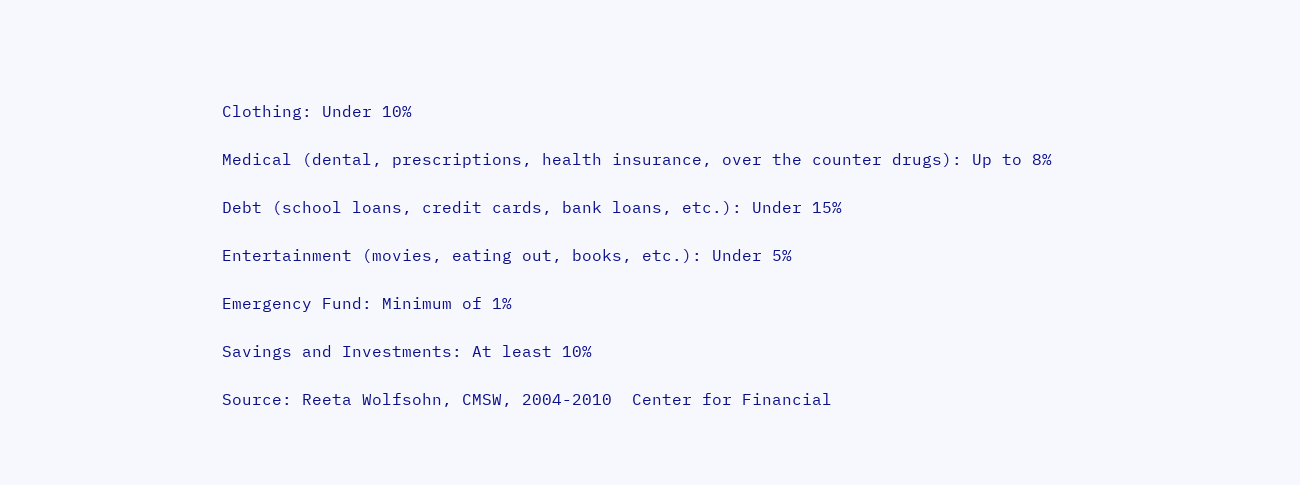Clothing: Under 10%

Medical (dental, prescriptions, health insurance, over the counter drugs): Up to 8%

Debt (school loans, credit cards, bank loans, etc.): Under 15%

Entertainment (movies, eating out, books, etc.): Under 5%

Emergency Fund: Minimum of 1%

Savings and Investments: At least 10%

Source: Reeta Wolfsohn, CMSW, 2004-2010  Center for Financial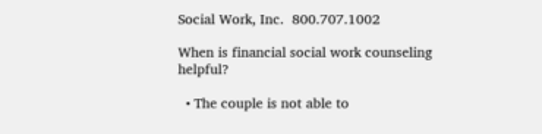Social Work, Inc.  800.707.1002

When is financial social work counseling helpful?

  • The couple is not able to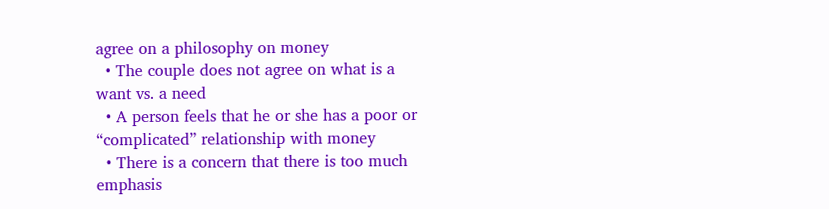agree on a philosophy on money
  • The couple does not agree on what is a want vs. a need
  • A person feels that he or she has a poor or “complicated” relationship with money
  • There is a concern that there is too much emphasis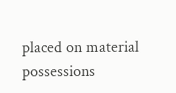placed on material possessions